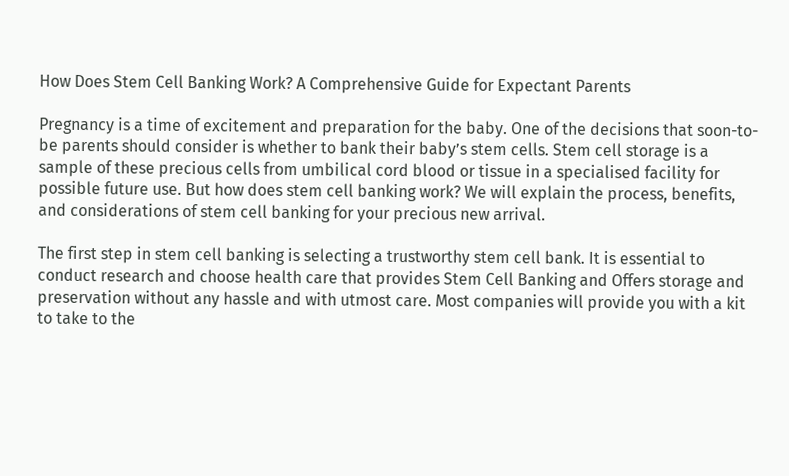How Does Stem Cell Banking Work? A Comprehensive Guide for Expectant Parents

Pregnancy is a time of excitement and preparation for the baby. One of the decisions that soon-to-be parents should consider is whether to bank their baby’s stem cells. Stem cell storage is a sample of these precious cells from umbilical cord blood or tissue in a specialised facility for possible future use. But how does stem cell banking work? We will explain the process, benefits, and considerations of stem cell banking for your precious new arrival.

The first step in stem cell banking is selecting a trustworthy stem cell bank. It is essential to conduct research and choose health care that provides Stem Cell Banking and Offers storage and preservation without any hassle and with utmost care. Most companies will provide you with a kit to take to the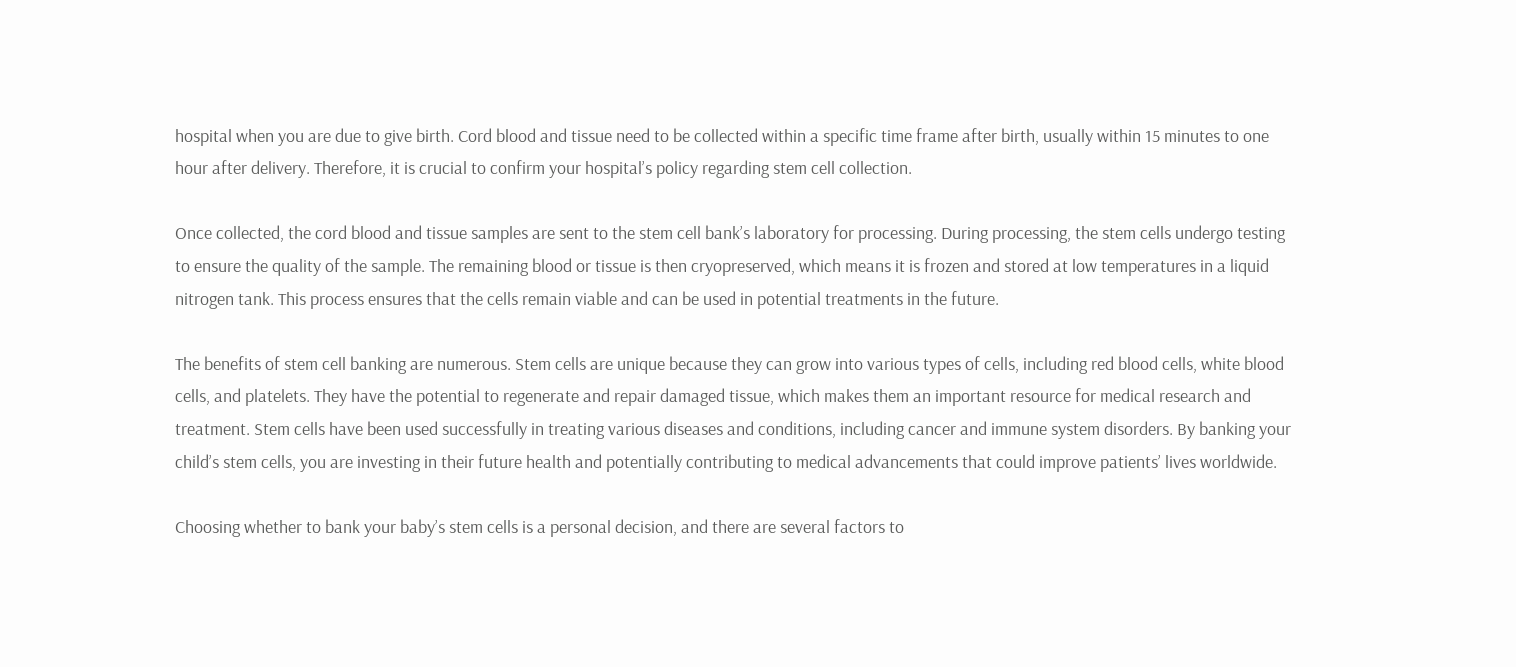hospital when you are due to give birth. Cord blood and tissue need to be collected within a specific time frame after birth, usually within 15 minutes to one hour after delivery. Therefore, it is crucial to confirm your hospital’s policy regarding stem cell collection.

Once collected, the cord blood and tissue samples are sent to the stem cell bank’s laboratory for processing. During processing, the stem cells undergo testing to ensure the quality of the sample. The remaining blood or tissue is then cryopreserved, which means it is frozen and stored at low temperatures in a liquid nitrogen tank. This process ensures that the cells remain viable and can be used in potential treatments in the future.

The benefits of stem cell banking are numerous. Stem cells are unique because they can grow into various types of cells, including red blood cells, white blood cells, and platelets. They have the potential to regenerate and repair damaged tissue, which makes them an important resource for medical research and treatment. Stem cells have been used successfully in treating various diseases and conditions, including cancer and immune system disorders. By banking your child’s stem cells, you are investing in their future health and potentially contributing to medical advancements that could improve patients’ lives worldwide.

Choosing whether to bank your baby’s stem cells is a personal decision, and there are several factors to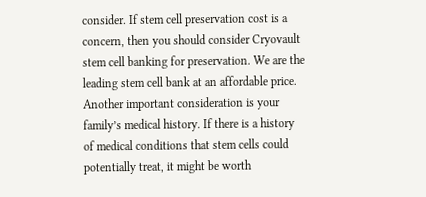consider. If stem cell preservation cost is a concern, then you should consider Cryovault stem cell banking for preservation. We are the leading stem cell bank at an affordable price. Another important consideration is your family’s medical history. If there is a history of medical conditions that stem cells could potentially treat, it might be worth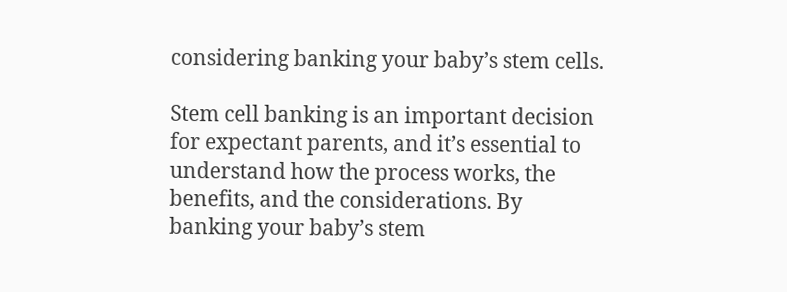considering banking your baby’s stem cells.

Stem cell banking is an important decision for expectant parents, and it’s essential to understand how the process works, the benefits, and the considerations. By banking your baby’s stem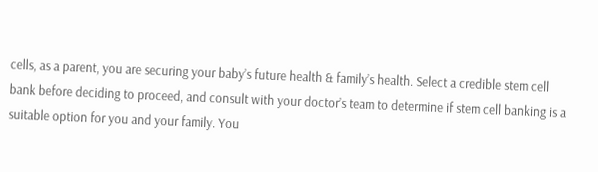cells, as a parent, you are securing your baby’s future health & family’s health. Select a credible stem cell bank before deciding to proceed, and consult with your doctor’s team to determine if stem cell banking is a suitable option for you and your family. You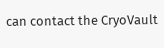can contact the CryoVault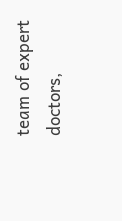team of expert doctors,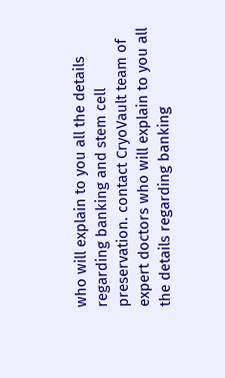who will explain to you all the details regarding banking and stem cell preservation. contact CryoVault team of expert doctors who will explain to you all the details regarding banking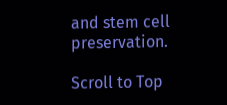and stem cell preservation.

Scroll to Top